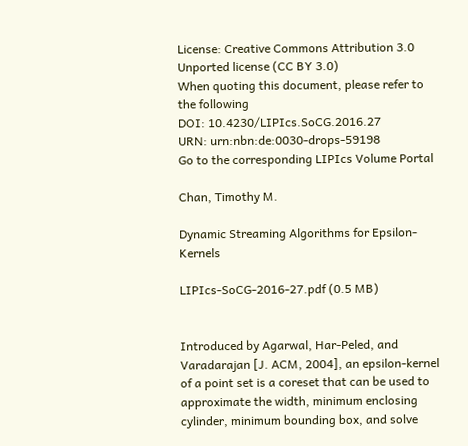License: Creative Commons Attribution 3.0 Unported license (CC BY 3.0)
When quoting this document, please refer to the following
DOI: 10.4230/LIPIcs.SoCG.2016.27
URN: urn:nbn:de:0030-drops-59198
Go to the corresponding LIPIcs Volume Portal

Chan, Timothy M.

Dynamic Streaming Algorithms for Epsilon-Kernels

LIPIcs-SoCG-2016-27.pdf (0.5 MB)


Introduced by Agarwal, Har-Peled, and Varadarajan [J. ACM, 2004], an epsilon-kernel of a point set is a coreset that can be used to approximate the width, minimum enclosing cylinder, minimum bounding box, and solve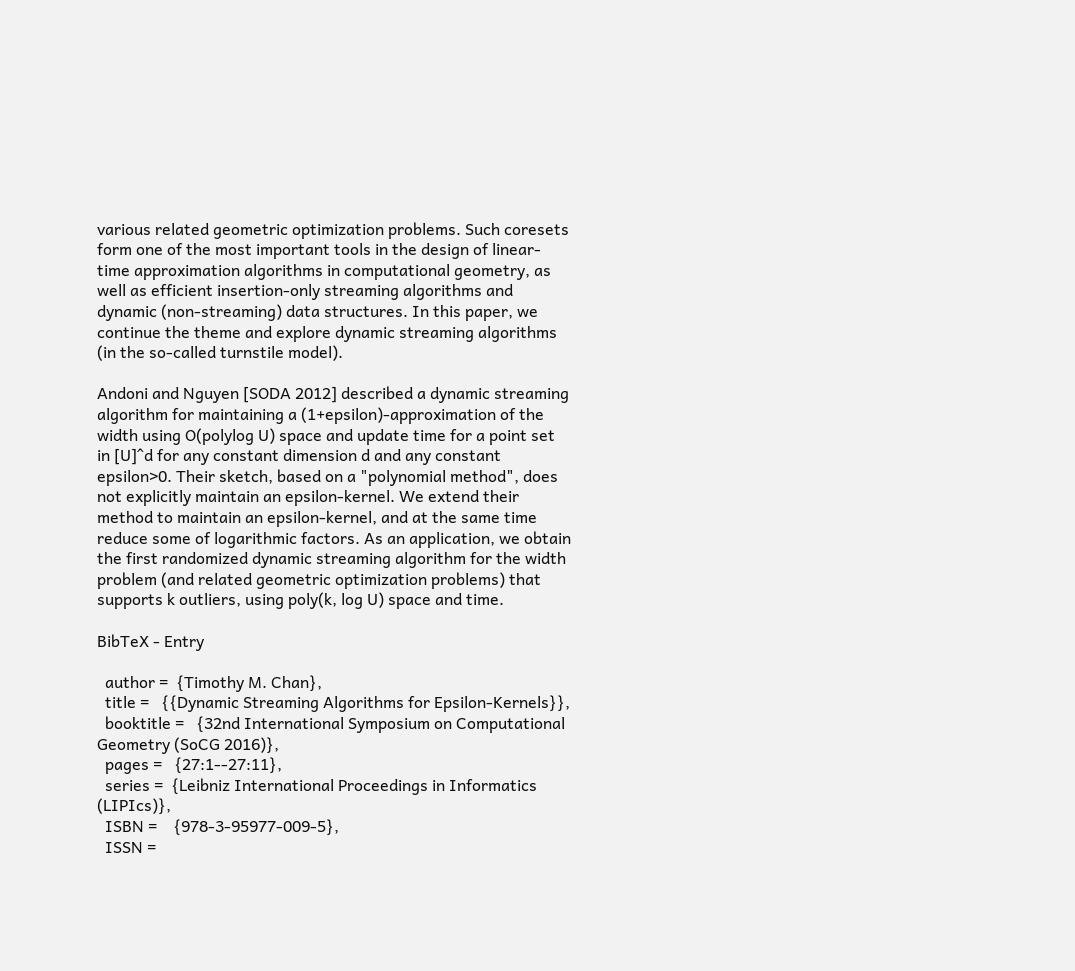various related geometric optimization problems. Such coresets form one of the most important tools in the design of linear-time approximation algorithms in computational geometry, as well as efficient insertion-only streaming algorithms and dynamic (non-streaming) data structures. In this paper, we continue the theme and explore dynamic streaming algorithms (in the so-called turnstile model).

Andoni and Nguyen [SODA 2012] described a dynamic streaming algorithm for maintaining a (1+epsilon)-approximation of the width using O(polylog U) space and update time for a point set in [U]^d for any constant dimension d and any constant epsilon>0. Their sketch, based on a "polynomial method", does not explicitly maintain an epsilon-kernel. We extend their method to maintain an epsilon-kernel, and at the same time reduce some of logarithmic factors. As an application, we obtain the first randomized dynamic streaming algorithm for the width problem (and related geometric optimization problems) that supports k outliers, using poly(k, log U) space and time.

BibTeX - Entry

  author =  {Timothy M. Chan},
  title =   {{Dynamic Streaming Algorithms for Epsilon-Kernels}},
  booktitle =   {32nd International Symposium on Computational Geometry (SoCG 2016)},
  pages =   {27:1--27:11},
  series =  {Leibniz International Proceedings in Informatics (LIPIcs)},
  ISBN =    {978-3-95977-009-5},
  ISSN =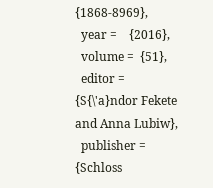{1868-8969},
  year =    {2016},
  volume =  {51},
  editor =  {S{\'a}ndor Fekete and Anna Lubiw},
  publisher =   {Schloss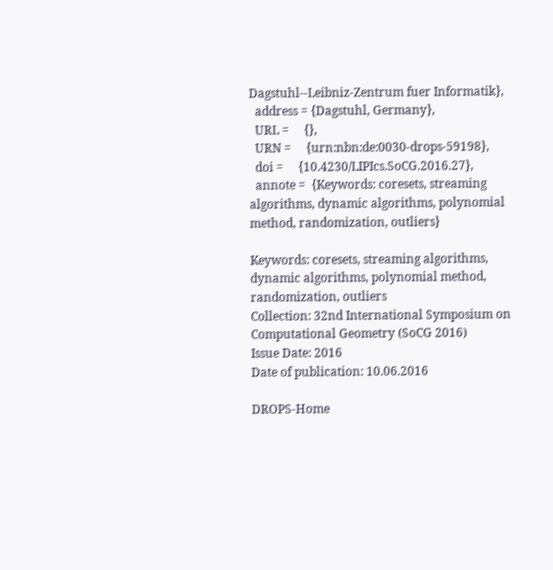Dagstuhl--Leibniz-Zentrum fuer Informatik},
  address = {Dagstuhl, Germany},
  URL =     {},
  URN =     {urn:nbn:de:0030-drops-59198},
  doi =     {10.4230/LIPIcs.SoCG.2016.27},
  annote =  {Keywords: coresets, streaming algorithms, dynamic algorithms, polynomial method, randomization, outliers}

Keywords: coresets, streaming algorithms, dynamic algorithms, polynomial method, randomization, outliers
Collection: 32nd International Symposium on Computational Geometry (SoCG 2016)
Issue Date: 2016
Date of publication: 10.06.2016

DROPS-Home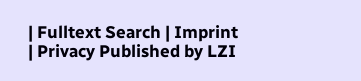| Fulltext Search | Imprint | Privacy Published by LZI